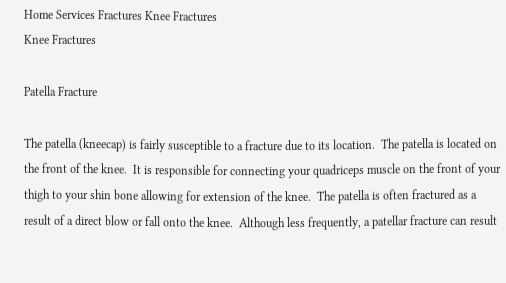Home Services Fractures Knee Fractures
Knee Fractures

Patella Fracture

The patella (kneecap) is fairly susceptible to a fracture due to its location.  The patella is located on the front of the knee.  It is responsible for connecting your quadriceps muscle on the front of your thigh to your shin bone allowing for extension of the knee.  The patella is often fractured as a result of a direct blow or fall onto the knee.  Although less frequently, a patellar fracture can result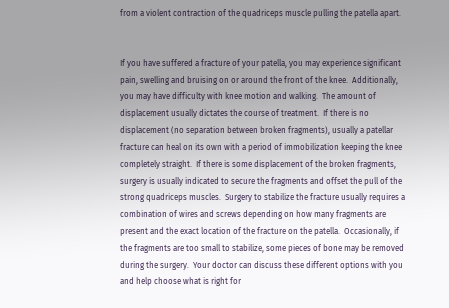from a violent contraction of the quadriceps muscle pulling the patella apart.


If you have suffered a fracture of your patella, you may experience significant pain, swelling and bruising on or around the front of the knee.  Additionally, you may have difficulty with knee motion and walking.  The amount of displacement usually dictates the course of treatment.  If there is no displacement (no separation between broken fragments), usually a patellar fracture can heal on its own with a period of immobilization keeping the knee completely straight.  If there is some displacement of the broken fragments, surgery is usually indicated to secure the fragments and offset the pull of the strong quadriceps muscles.  Surgery to stabilize the fracture usually requires a combination of wires and screws depending on how many fragments are present and the exact location of the fracture on the patella.  Occasionally, if the fragments are too small to stabilize, some pieces of bone may be removed during the surgery.  Your doctor can discuss these different options with you and help choose what is right for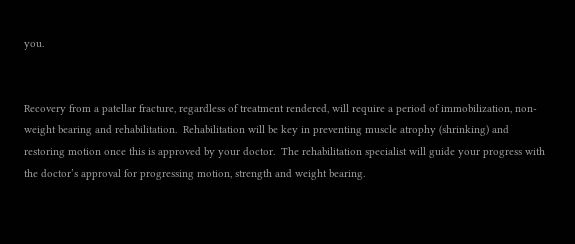you.


Recovery from a patellar fracture, regardless of treatment rendered, will require a period of immobilization, non-weight bearing and rehabilitation.  Rehabilitation will be key in preventing muscle atrophy (shrinking) and restoring motion once this is approved by your doctor.  The rehabilitation specialist will guide your progress with the doctor’s approval for progressing motion, strength and weight bearing.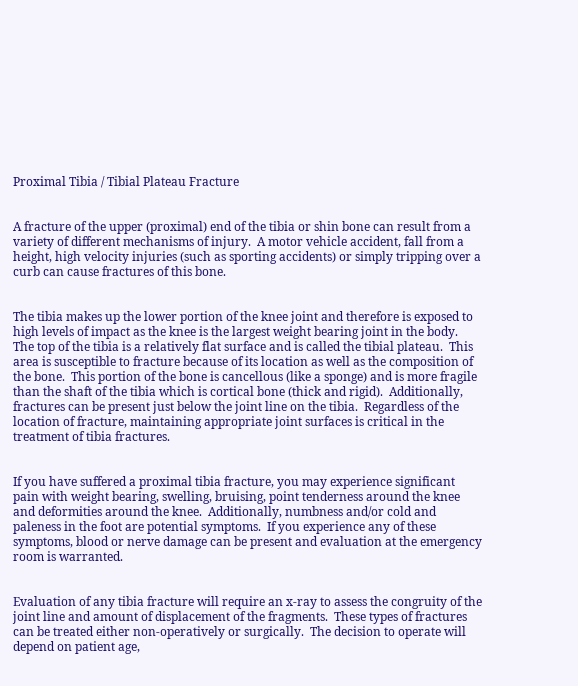Proximal Tibia / Tibial Plateau Fracture


A fracture of the upper (proximal) end of the tibia or shin bone can result from a variety of different mechanisms of injury.  A motor vehicle accident, fall from a height, high velocity injuries (such as sporting accidents) or simply tripping over a curb can cause fractures of this bone.


The tibia makes up the lower portion of the knee joint and therefore is exposed to high levels of impact as the knee is the largest weight bearing joint in the body.  The top of the tibia is a relatively flat surface and is called the tibial plateau.  This area is susceptible to fracture because of its location as well as the composition of the bone.  This portion of the bone is cancellous (like a sponge) and is more fragile than the shaft of the tibia which is cortical bone (thick and rigid).  Additionally, fractures can be present just below the joint line on the tibia.  Regardless of the location of fracture, maintaining appropriate joint surfaces is critical in the treatment of tibia fractures.


If you have suffered a proximal tibia fracture, you may experience significant pain with weight bearing, swelling, bruising, point tenderness around the knee and deformities around the knee.  Additionally, numbness and/or cold and paleness in the foot are potential symptoms.  If you experience any of these symptoms, blood or nerve damage can be present and evaluation at the emergency room is warranted.


Evaluation of any tibia fracture will require an x-ray to assess the congruity of the joint line and amount of displacement of the fragments.  These types of fractures can be treated either non-operatively or surgically.  The decision to operate will depend on patient age,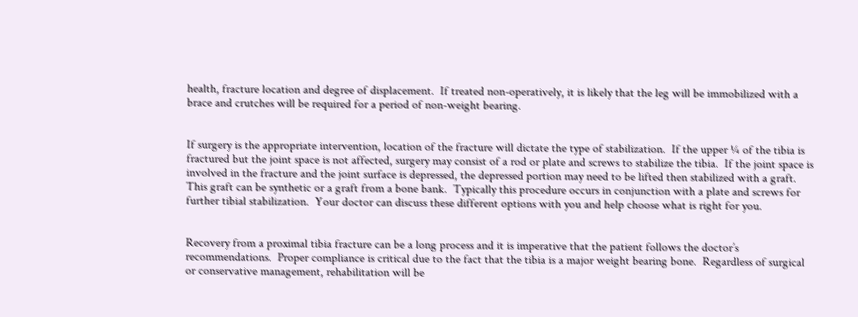health, fracture location and degree of displacement.  If treated non-operatively, it is likely that the leg will be immobilized with a brace and crutches will be required for a period of non-weight bearing.


If surgery is the appropriate intervention, location of the fracture will dictate the type of stabilization.  If the upper ¼ of the tibia is fractured but the joint space is not affected, surgery may consist of a rod or plate and screws to stabilize the tibia.  If the joint space is involved in the fracture and the joint surface is depressed, the depressed portion may need to be lifted then stabilized with a graft.  This graft can be synthetic or a graft from a bone bank.  Typically this procedure occurs in conjunction with a plate and screws for further tibial stabilization.  Your doctor can discuss these different options with you and help choose what is right for you.


Recovery from a proximal tibia fracture can be a long process and it is imperative that the patient follows the doctor’s recommendations.  Proper compliance is critical due to the fact that the tibia is a major weight bearing bone.  Regardless of surgical or conservative management, rehabilitation will be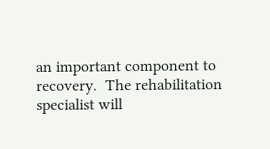an important component to recovery.  The rehabilitation specialist will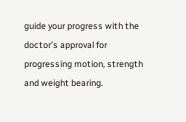guide your progress with the doctor’s approval for progressing motion, strength and weight bearing.